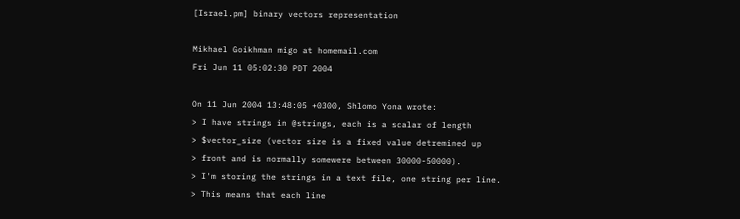[Israel.pm] binary vectors representation

Mikhael Goikhman migo at homemail.com
Fri Jun 11 05:02:30 PDT 2004

On 11 Jun 2004 13:48:05 +0300, Shlomo Yona wrote:
> I have strings in @strings, each is a scalar of length
> $vector_size (vector size is a fixed value detremined up
> front and is normally somewere between 30000-50000).
> I'm storing the strings in a text file, one string per line.
> This means that each line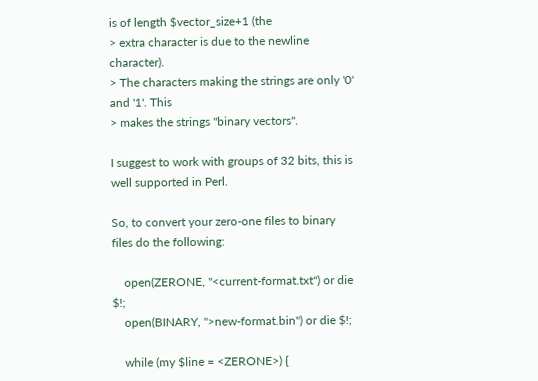is of length $vector_size+1 (the
> extra character is due to the newline character).
> The characters making the strings are only '0' and '1'. This
> makes the strings "binary vectors".

I suggest to work with groups of 32 bits, this is well supported in Perl.

So, to convert your zero-one files to binary files do the following:

    open(ZERONE, "<current-format.txt") or die $!;
    open(BINARY, ">new-format.bin") or die $!;

    while (my $line = <ZERONE>) {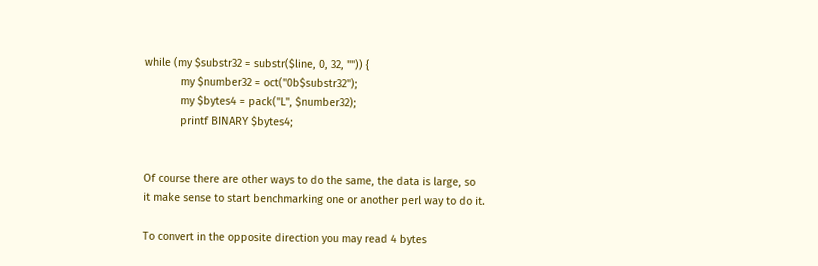while (my $substr32 = substr($line, 0, 32, "")) {
            my $number32 = oct("0b$substr32");
            my $bytes4 = pack("L", $number32);
            printf BINARY $bytes4;


Of course there are other ways to do the same, the data is large, so
it make sense to start benchmarking one or another perl way to do it.

To convert in the opposite direction you may read 4 bytes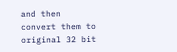and then
convert them to original 32 bit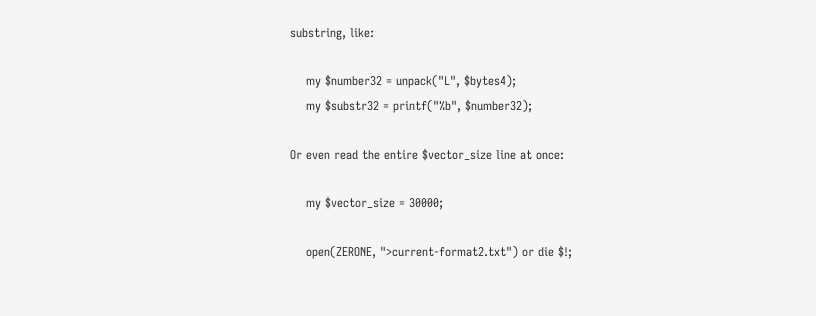substring, like:

    my $number32 = unpack("L", $bytes4);
    my $substr32 = printf("%b", $number32);

Or even read the entire $vector_size line at once:

    my $vector_size = 30000;

    open(ZERONE, ">current-format2.txt") or die $!;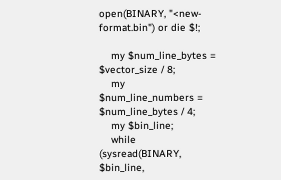open(BINARY, "<new-format.bin") or die $!;

    my $num_line_bytes = $vector_size / 8;
    my $num_line_numbers = $num_line_bytes / 4;
    my $bin_line;
    while (sysread(BINARY, $bin_line,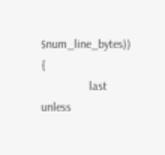$num_line_bytes)) {
                last unless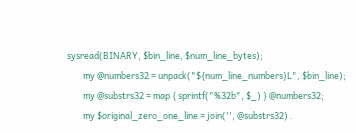sysread(BINARY, $bin_line, $num_line_bytes);
        my @numbers32 = unpack("${num_line_numbers}L", $bin_line);
        my @substrs32 = map { sprintf("%32b", $_) } @numbers32;
        my $original_zero_one_line = join('', @substrs32) .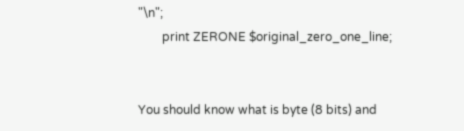"\n";
        print ZERONE $original_zero_one_line;


You should know what is byte (8 bits) and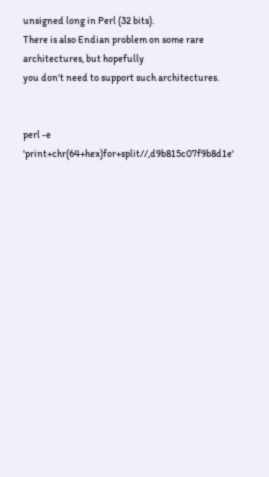unsigned long in Perl (32 bits).
There is also Endian problem on some rare architectures, but hopefully
you don't need to support such architectures.


perl -e 'print+chr(64+hex)for+split//,d9b815c07f9b8d1e'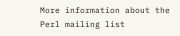More information about the Perl mailing list